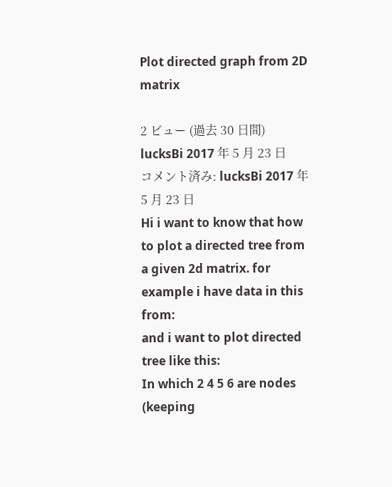Plot directed graph from 2D matrix

2 ビュー (過去 30 日間)
lucksBi 2017 年 5 月 23 日
コメント済み: lucksBi 2017 年 5 月 23 日
Hi i want to know that how to plot a directed tree from a given 2d matrix. for example i have data in this from:
and i want to plot directed tree like this:
In which 2 4 5 6 are nodes (keeping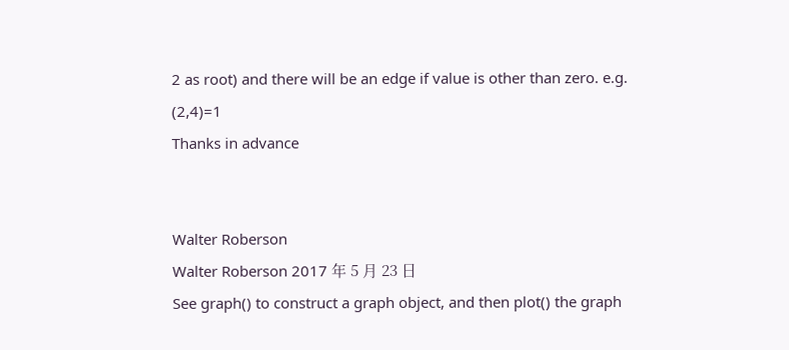2 as root) and there will be an edge if value is other than zero. e.g. (2,4)=1
Thanks in advance


Walter Roberson
Walter Roberson 2017 年 5 月 23 日
See graph() to construct a graph object, and then plot() the graph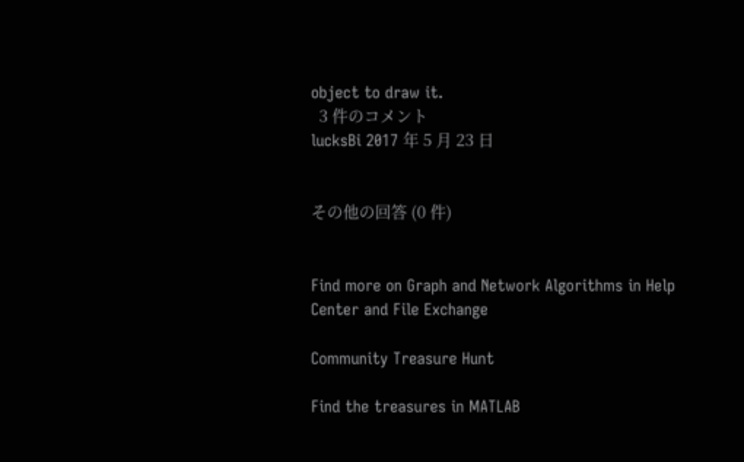object to draw it.
  3 件のコメント
lucksBi 2017 年 5 月 23 日


その他の回答 (0 件)


Find more on Graph and Network Algorithms in Help Center and File Exchange

Community Treasure Hunt

Find the treasures in MATLAB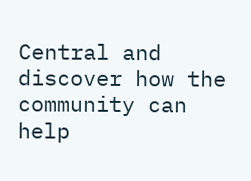Central and discover how the community can help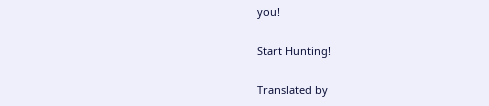you!

Start Hunting!

Translated by